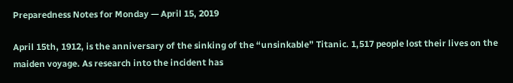Preparedness Notes for Monday — April 15, 2019

April 15th, 1912, is the anniversary of the sinking of the “unsinkable” Titanic. 1,517 people lost their lives on the maiden voyage. As research into the incident has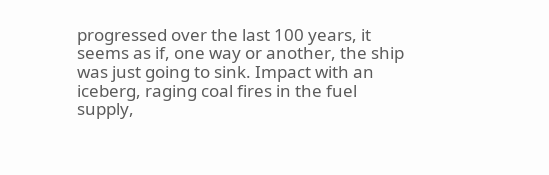progressed over the last 100 years, it seems as if, one way or another, the ship was just going to sink. Impact with an iceberg, raging coal fires in the fuel supply,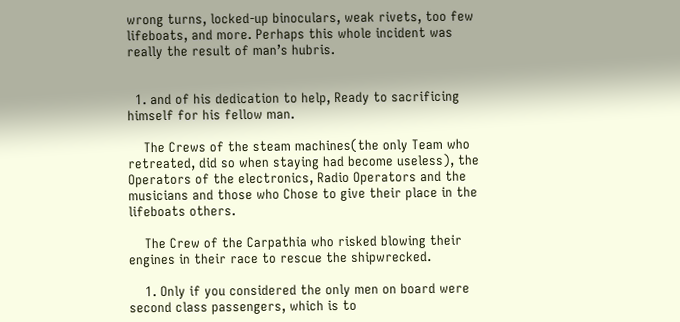wrong turns, locked-up binoculars, weak rivets, too few lifeboats, and more. Perhaps this whole incident was really the result of man’s hubris.


  1. and of his dedication to help, Ready to sacrificing himself for his fellow man.

    The Crews of the steam machines(the only Team who retreated, did so when staying had become useless), the Operators of the electronics, Radio Operators and the musicians and those who Chose to give their place in the lifeboats others.

    The Crew of the Carpathia who risked blowing their engines in their race to rescue the shipwrecked.

    1. Only if you considered the only men on board were second class passengers, which is to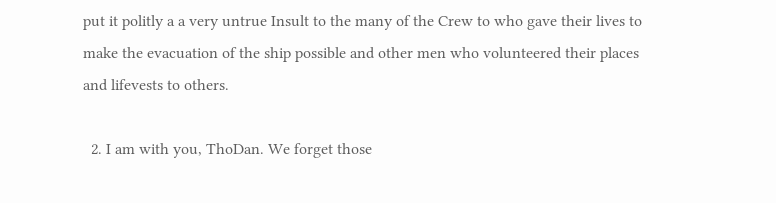put it politly a a very untrue Insult to the many of the Crew to who gave their lives to make the evacuation of the ship possible and other men who volunteered their places and lifevests to others.

  2. I am with you, ThoDan. We forget those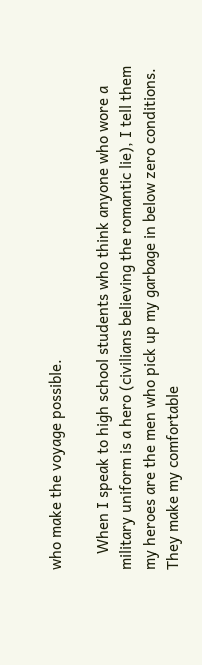who make the voyage possible.

    When I speak to high school students who think anyone who wore a military uniform is a hero (civilians believing the romantic lie), I tell them my heroes are the men who pick up my garbage in below zero conditions. They make my comfortable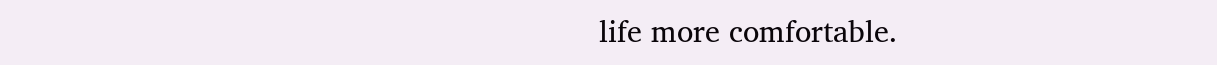life more comfortable.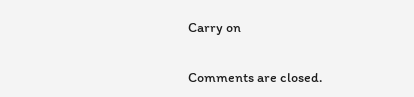Carry on

Comments are closed.